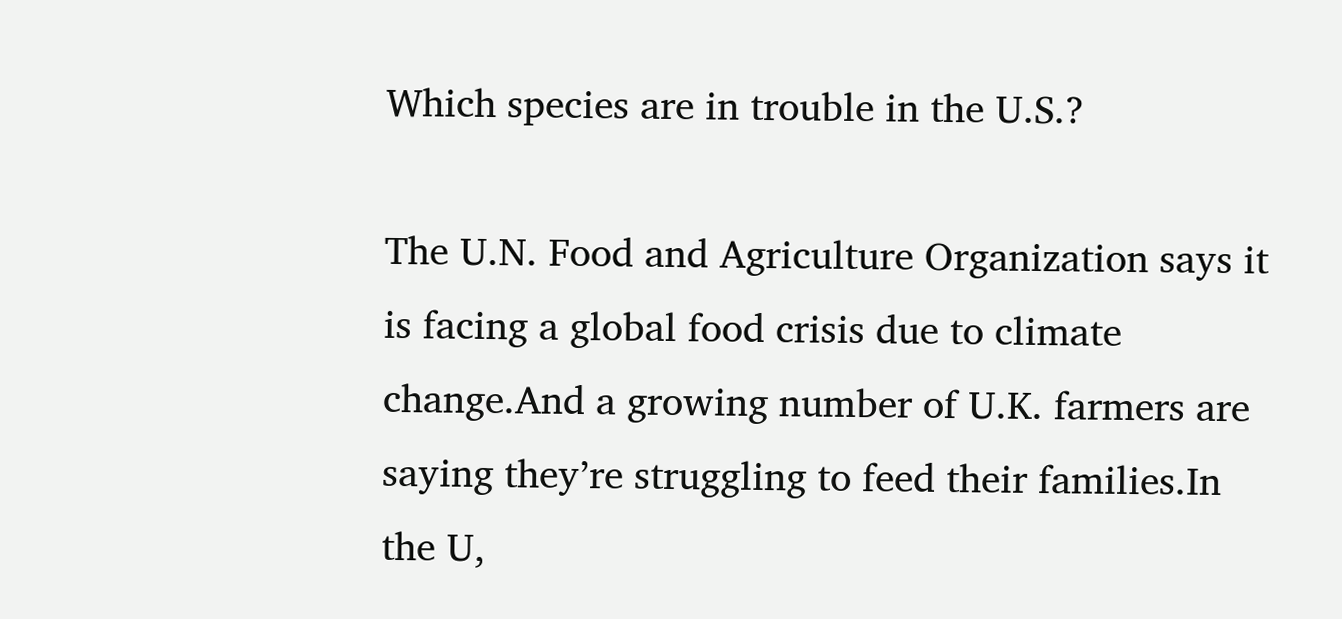Which species are in trouble in the U.S.?

The U.N. Food and Agriculture Organization says it is facing a global food crisis due to climate change.And a growing number of U.K. farmers are saying they’re struggling to feed their families.In the U,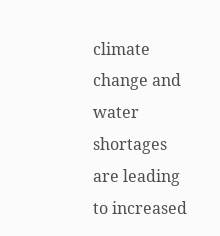climate change and water shortages are leading to increased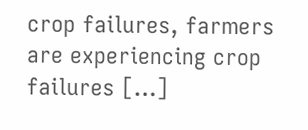crop failures, farmers are experiencing crop failures […]